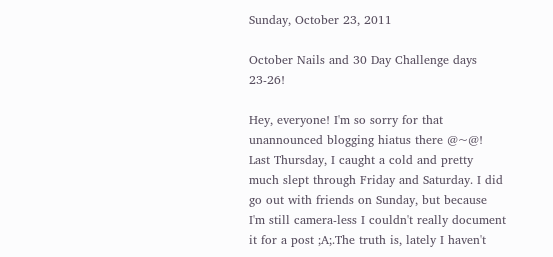Sunday, October 23, 2011

October Nails and 30 Day Challenge days 23-26!

Hey, everyone! I'm so sorry for that unannounced blogging hiatus there @~@! Last Thursday, I caught a cold and pretty much slept through Friday and Saturday. I did go out with friends on Sunday, but because I'm still camera-less I couldn't really document it for a post ;A;.The truth is, lately I haven't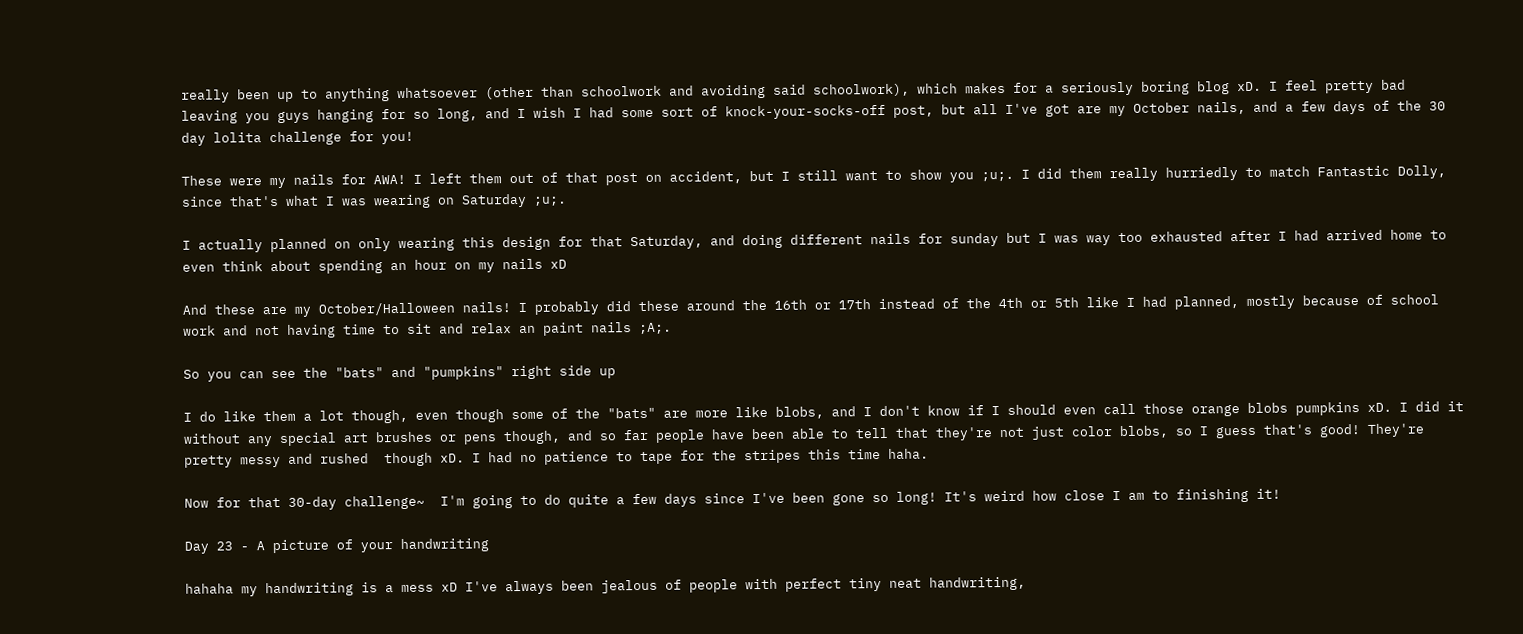really been up to anything whatsoever (other than schoolwork and avoiding said schoolwork), which makes for a seriously boring blog xD. I feel pretty bad leaving you guys hanging for so long, and I wish I had some sort of knock-your-socks-off post, but all I've got are my October nails, and a few days of the 30 day lolita challenge for you!

These were my nails for AWA! I left them out of that post on accident, but I still want to show you ;u;. I did them really hurriedly to match Fantastic Dolly, since that's what I was wearing on Saturday ;u;.

I actually planned on only wearing this design for that Saturday, and doing different nails for sunday but I was way too exhausted after I had arrived home to even think about spending an hour on my nails xD

And these are my October/Halloween nails! I probably did these around the 16th or 17th instead of the 4th or 5th like I had planned, mostly because of school work and not having time to sit and relax an paint nails ;A;.

So you can see the "bats" and "pumpkins" right side up

I do like them a lot though, even though some of the "bats" are more like blobs, and I don't know if I should even call those orange blobs pumpkins xD. I did it without any special art brushes or pens though, and so far people have been able to tell that they're not just color blobs, so I guess that's good! They're pretty messy and rushed  though xD. I had no patience to tape for the stripes this time haha.

Now for that 30-day challenge~  I'm going to do quite a few days since I've been gone so long! It's weird how close I am to finishing it!

Day 23 - A picture of your handwriting

hahaha my handwriting is a mess xD I've always been jealous of people with perfect tiny neat handwriting,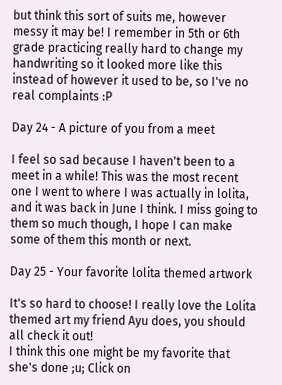but think this sort of suits me, however messy it may be! I remember in 5th or 6th grade practicing really hard to change my handwriting so it looked more like this instead of however it used to be, so I've no real complaints :P

Day 24 - A picture of you from a meet

I feel so sad because I haven't been to a meet in a while! This was the most recent one I went to where I was actually in lolita, and it was back in June I think. I miss going to them so much though, I hope I can make some of them this month or next.

Day 25 - Your favorite lolita themed artwork

It's so hard to choose! I really love the Lolita themed art my friend Ayu does, you should all check it out!
I think this one might be my favorite that she's done ;u; Click on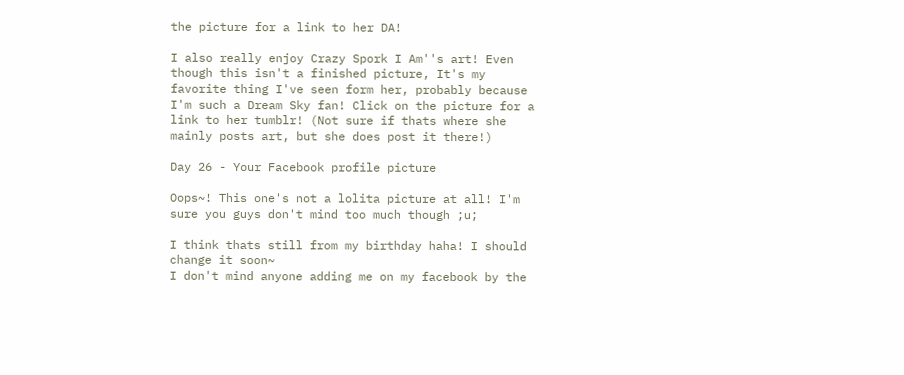the picture for a link to her DA!

I also really enjoy Crazy Spork I Am''s art! Even though this isn't a finished picture, It's my favorite thing I've seen form her, probably because I'm such a Dream Sky fan! Click on the picture for a link to her tumblr! (Not sure if thats where she mainly posts art, but she does post it there!)

Day 26 - Your Facebook profile picture

Oops~! This one's not a lolita picture at all! I'm sure you guys don't mind too much though ;u;

I think thats still from my birthday haha! I should change it soon~
I don't mind anyone adding me on my facebook by the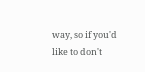way, so if you'd like to don't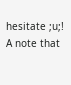hesitate ;u;! A note that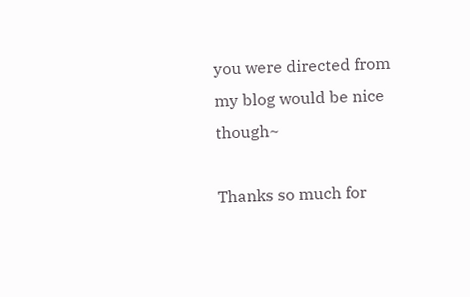you were directed from my blog would be nice though~

Thanks so much for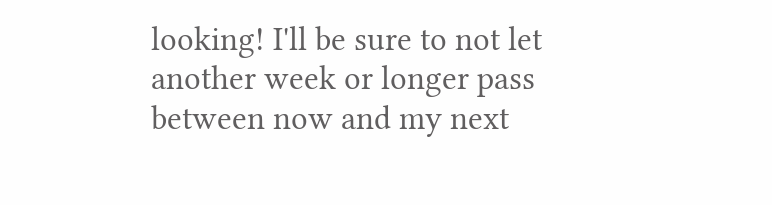looking! I'll be sure to not let another week or longer pass between now and my next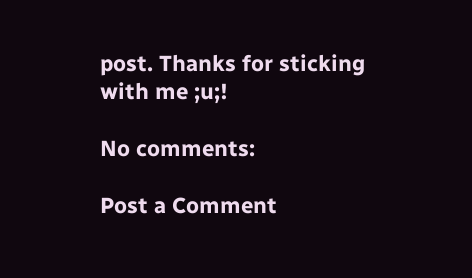post. Thanks for sticking with me ;u;!

No comments:

Post a Comment